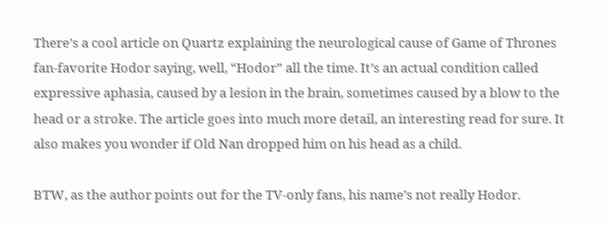There’s a cool article on Quartz explaining the neurological cause of Game of Thrones fan-favorite Hodor saying, well, “Hodor” all the time. It’s an actual condition called expressive aphasia, caused by a lesion in the brain, sometimes caused by a blow to the head or a stroke. The article goes into much more detail, an interesting read for sure. It also makes you wonder if Old Nan dropped him on his head as a child.

BTW, as the author points out for the TV-only fans, his name’s not really Hodor.